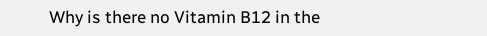Why is there no Vitamin B12 in the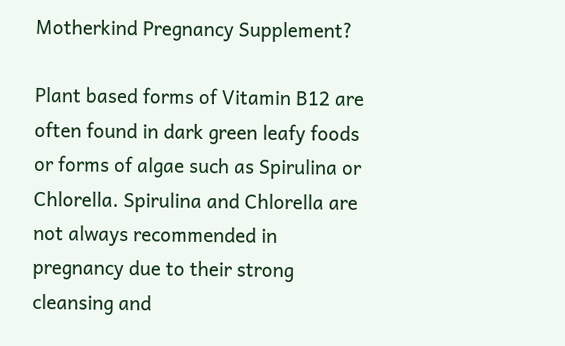Motherkind Pregnancy Supplement?

Plant based forms of Vitamin B12 are often found in dark green leafy foods or forms of algae such as Spirulina or Chlorella. Spirulina and Chlorella are not always recommended in pregnancy due to their strong cleansing and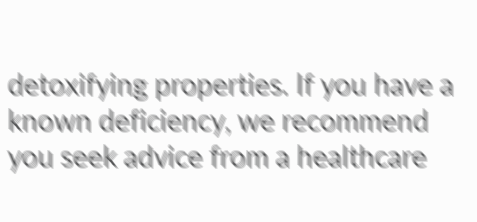detoxifying properties. If you have a known deficiency, we recommend you seek advice from a healthcare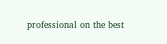professional on the best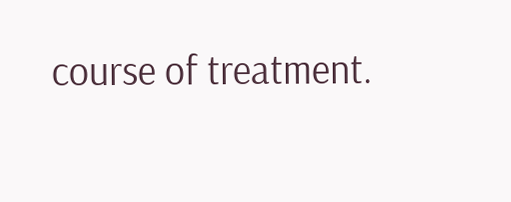course of treatment.